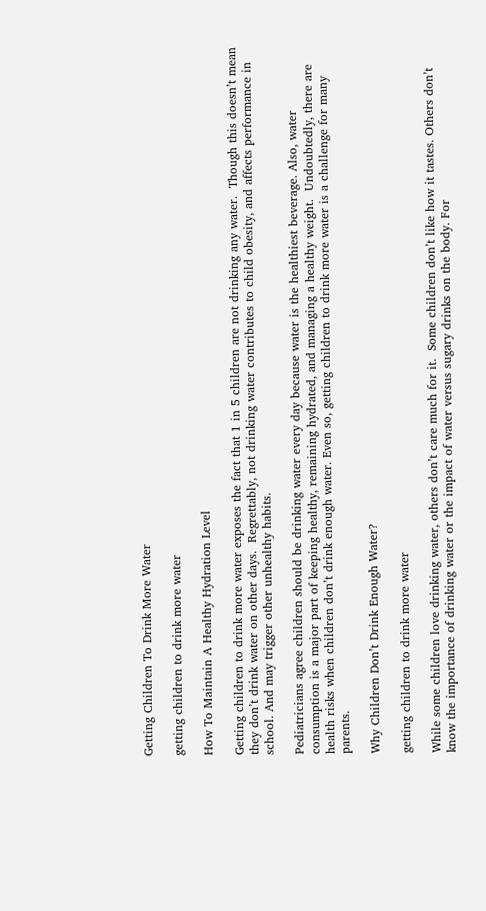Getting Children To Drink More Water

getting children to drink more water

How To Maintain A Healthy Hydration Level

Getting children to drink more water exposes the fact that 1 in 5 children are not drinking any water.  Though this doesn’t mean they don’t drink water on other days.  Regrettably, not drinking water contributes to child obesity, and affects performance in school. And may trigger other unhealthy habits.

Pediatricians agree children should be drinking water every day because water is the healthiest beverage. Also, water consumption is a major part of keeping healthy, remaining hydrated, and managing a healthy weight.  Undoubtedly, there are health risks when children don’t drink enough water. Even so, getting children to drink more water is a challenge for many parents.

Why Children Don’t Drink Enough Water?

getting children to drink more water

While some children love drinking water, others don’t care much for it.  Some children don’t like how it tastes. Others don’t know the importance of drinking water or the impact of water versus sugary drinks on the body. For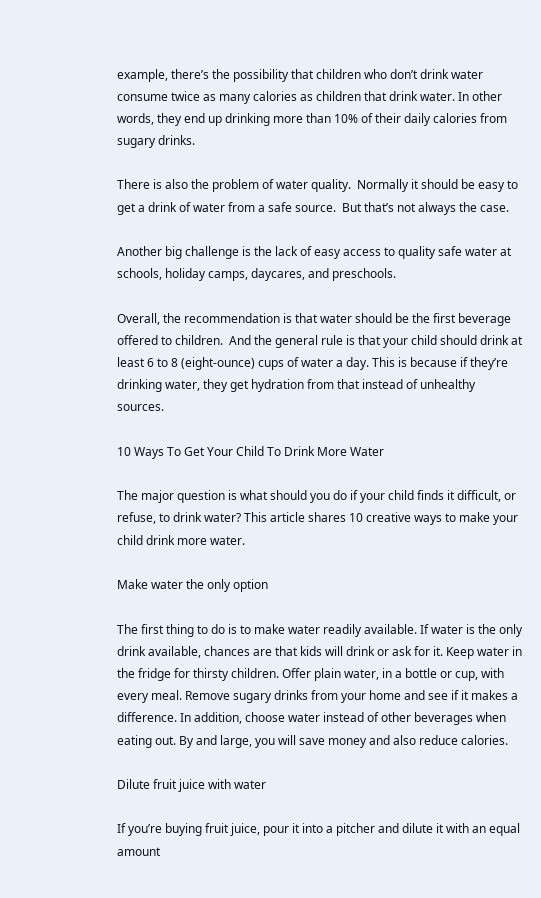example, there’s the possibility that children who don’t drink water consume twice as many calories as children that drink water. In other words, they end up drinking more than 10% of their daily calories from sugary drinks.

There is also the problem of water quality.  Normally it should be easy to get a drink of water from a safe source.  But that’s not always the case.

Another big challenge is the lack of easy access to quality safe water at schools, holiday camps, daycares, and preschools.

Overall, the recommendation is that water should be the first beverage offered to children.  And the general rule is that your child should drink at least 6 to 8 (eight-ounce) cups of water a day. This is because if they’re drinking water, they get hydration from that instead of unhealthy sources.

10 Ways To Get Your Child To Drink More Water

The major question is what should you do if your child finds it difficult, or refuse, to drink water? This article shares 10 creative ways to make your child drink more water.

Make water the only option

The first thing to do is to make water readily available. If water is the only drink available, chances are that kids will drink or ask for it. Keep water in the fridge for thirsty children. Offer plain water, in a bottle or cup, with every meal. Remove sugary drinks from your home and see if it makes a difference. In addition, choose water instead of other beverages when eating out. By and large, you will save money and also reduce calories.

Dilute fruit juice with water

If you’re buying fruit juice, pour it into a pitcher and dilute it with an equal amount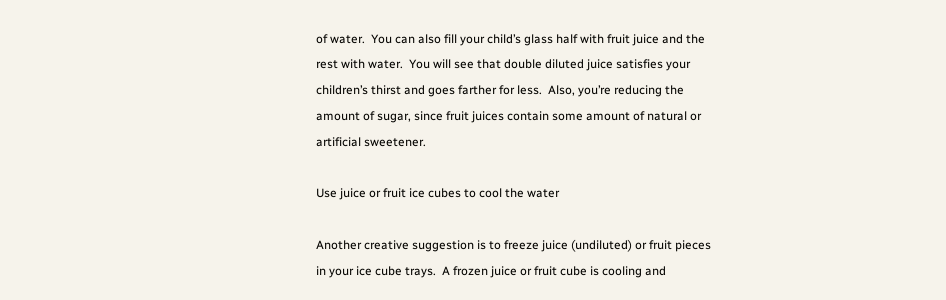of water.  You can also fill your child’s glass half with fruit juice and the rest with water.  You will see that double diluted juice satisfies your children’s thirst and goes farther for less.  Also, you’re reducing the amount of sugar, since fruit juices contain some amount of natural or artificial sweetener.

Use juice or fruit ice cubes to cool the water

Another creative suggestion is to freeze juice (undiluted) or fruit pieces in your ice cube trays.  A frozen juice or fruit cube is cooling and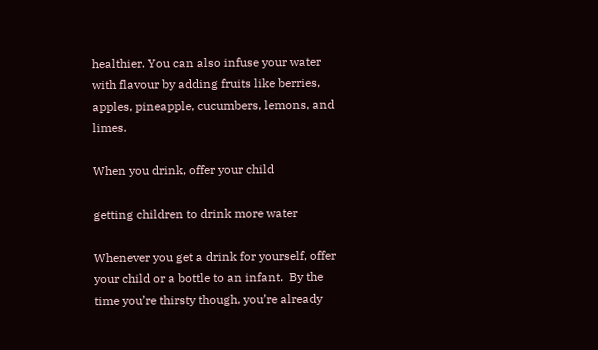healthier. You can also infuse your water with flavour by adding fruits like berries, apples, pineapple, cucumbers, lemons, and limes.

When you drink, offer your child

getting children to drink more water

Whenever you get a drink for yourself, offer your child or a bottle to an infant.  By the time you’re thirsty though, you’re already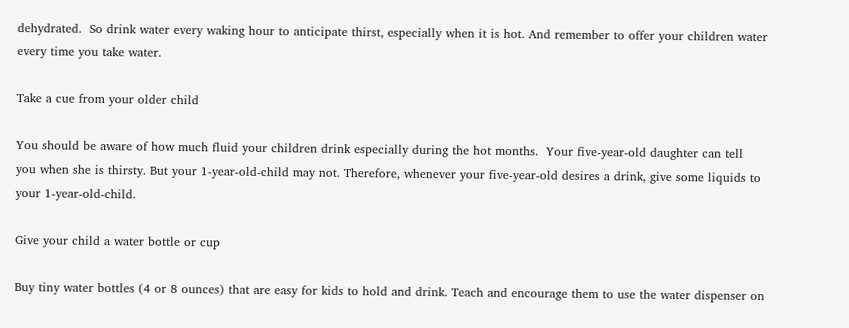dehydrated.  So drink water every waking hour to anticipate thirst, especially when it is hot. And remember to offer your children water every time you take water.

Take a cue from your older child

You should be aware of how much fluid your children drink especially during the hot months.  Your five-year-old daughter can tell you when she is thirsty. But your 1-year-old-child may not. Therefore, whenever your five-year-old desires a drink, give some liquids to your 1-year-old-child.

Give your child a water bottle or cup

Buy tiny water bottles (4 or 8 ounces) that are easy for kids to hold and drink. Teach and encourage them to use the water dispenser on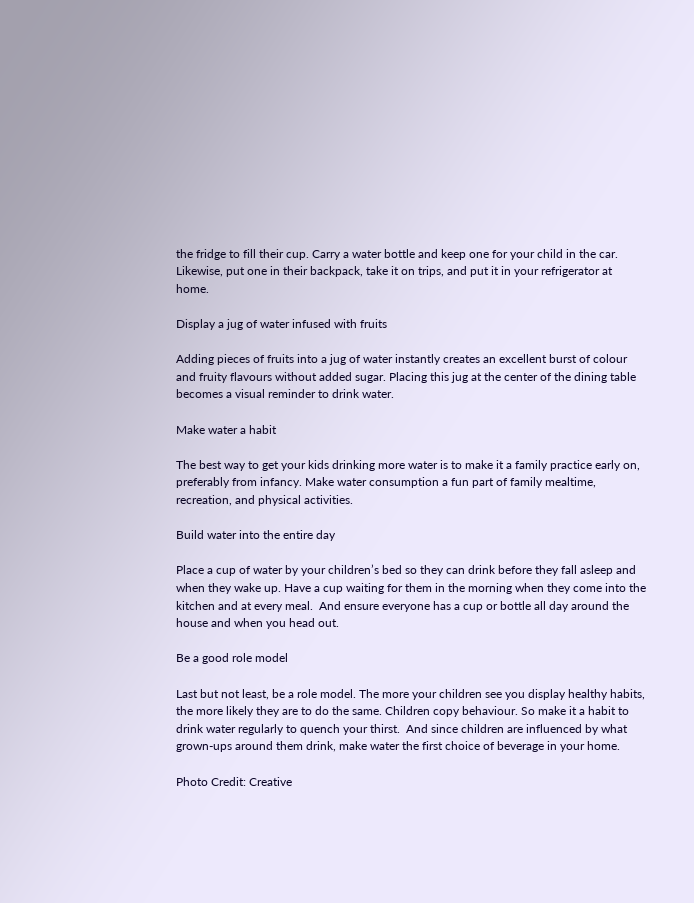the fridge to fill their cup. Carry a water bottle and keep one for your child in the car. Likewise, put one in their backpack, take it on trips, and put it in your refrigerator at home.

Display a jug of water infused with fruits

Adding pieces of fruits into a jug of water instantly creates an excellent burst of colour and fruity flavours without added sugar. Placing this jug at the center of the dining table becomes a visual reminder to drink water.

Make water a habit

The best way to get your kids drinking more water is to make it a family practice early on, preferably from infancy. Make water consumption a fun part of family mealtime, recreation, and physical activities.

Build water into the entire day

Place a cup of water by your children’s bed so they can drink before they fall asleep and when they wake up. Have a cup waiting for them in the morning when they come into the kitchen and at every meal.  And ensure everyone has a cup or bottle all day around the house and when you head out.

Be a good role model

Last but not least, be a role model. The more your children see you display healthy habits, the more likely they are to do the same. Children copy behaviour. So make it a habit to drink water regularly to quench your thirst.  And since children are influenced by what grown-ups around them drink, make water the first choice of beverage in your home.

Photo Credit: Creative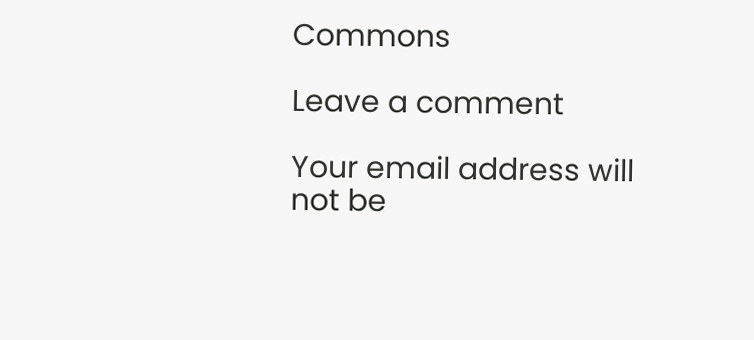Commons

Leave a comment

Your email address will not be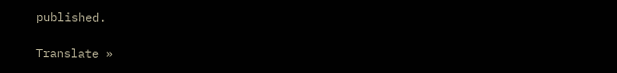published.

Translate »